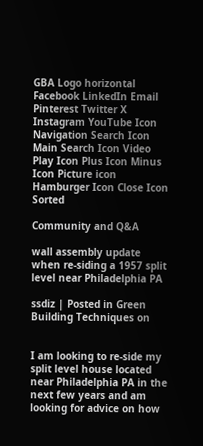GBA Logo horizontal Facebook LinkedIn Email Pinterest Twitter X Instagram YouTube Icon Navigation Search Icon Main Search Icon Video Play Icon Plus Icon Minus Icon Picture icon Hamburger Icon Close Icon Sorted

Community and Q&A

wall assembly update when re-siding a 1957 split level near Philadelphia PA

ssdiz | Posted in Green Building Techniques on


I am looking to re-side my split level house located near Philadelphia PA in the next few years and am looking for advice on how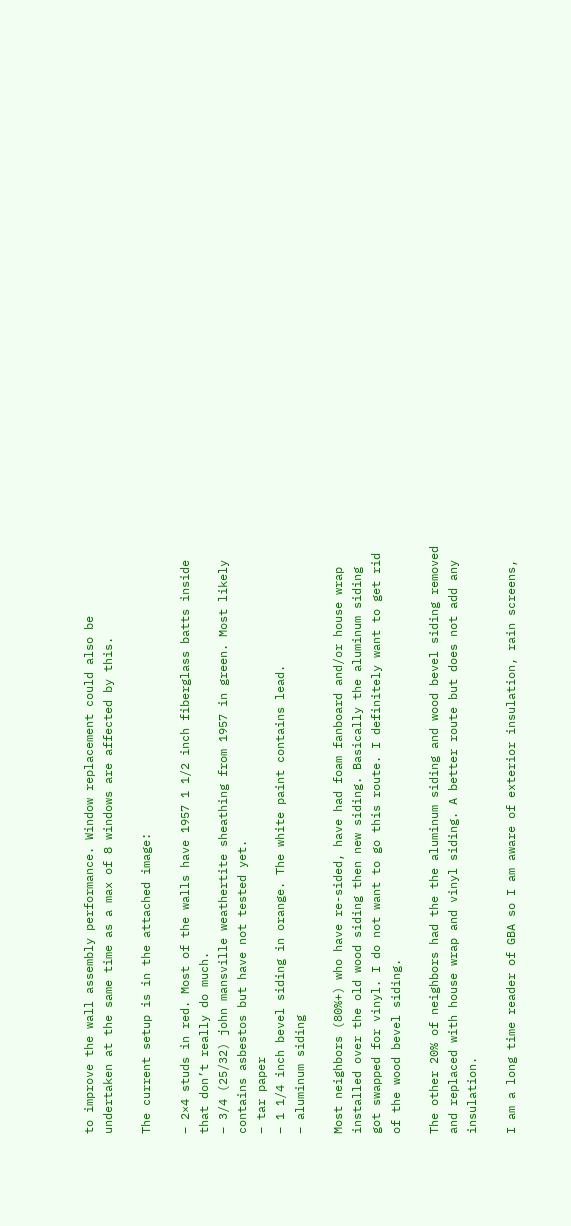to improve the wall assembly performance. Window replacement could also be undertaken at the same time as a max of 8 windows are affected by this.

The current setup is in the attached image:

– 2×4 studs in red. Most of the walls have 1957 1 1/2 inch fiberglass batts inside that don’t really do much.
– 3/4 (25/32) john mansville weathertite sheathing from 1957 in green. Most likely contains asbestos but have not tested yet.
– tar paper
– 1 1/4 inch bevel siding in orange. The white paint contains lead.
– aluminum siding

Most neighbors (80%+) who have re-sided, have had foam fanboard and/or house wrap installed over the old wood siding then new siding. Basically the aluminum siding got swapped for vinyl. I do not want to go this route. I definitely want to get rid of the wood bevel siding.

The other 20% of neighbors had the the aluminum siding and wood bevel siding removed and replaced with house wrap and vinyl siding. A better route but does not add any insulation.

I am a long time reader of GBA so I am aware of exterior insulation, rain screens,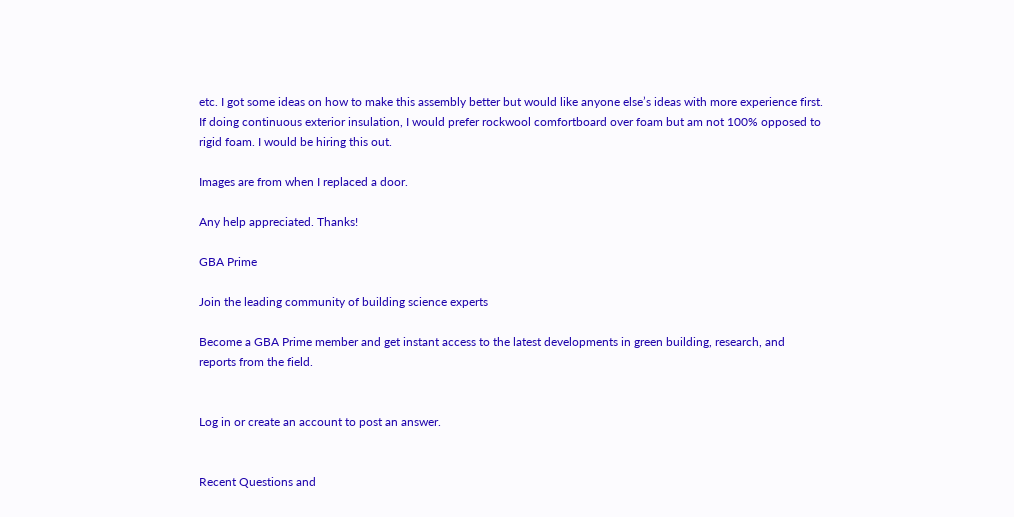etc. I got some ideas on how to make this assembly better but would like anyone else’s ideas with more experience first. If doing continuous exterior insulation, I would prefer rockwool comfortboard over foam but am not 100% opposed to rigid foam. I would be hiring this out.

Images are from when I replaced a door.

Any help appreciated. Thanks!

GBA Prime

Join the leading community of building science experts

Become a GBA Prime member and get instant access to the latest developments in green building, research, and reports from the field.


Log in or create an account to post an answer.


Recent Questions and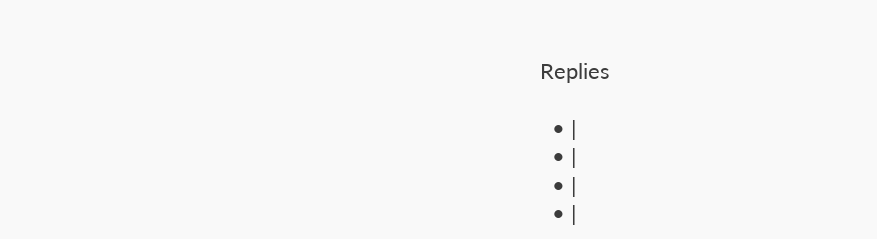Replies

  • |
  • |
  • |
  • |